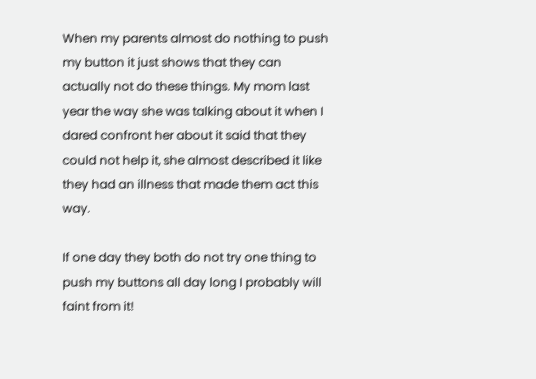When my parents almost do nothing to push my button it just shows that they can actually not do these things. My mom last year the way she was talking about it when I dared confront her about it said that they could not help it, she almost described it like they had an illness that made them act this way.

If one day they both do not try one thing to push my buttons all day long I probably will faint from it!